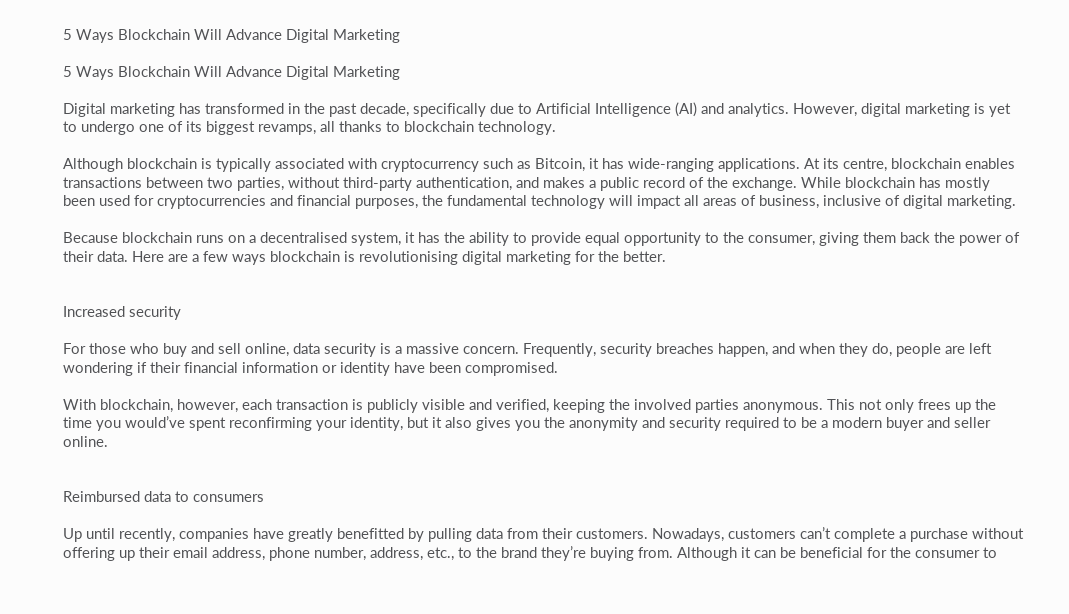5 Ways Blockchain Will Advance Digital Marketing

5 Ways Blockchain Will Advance Digital Marketing

Digital marketing has transformed in the past decade, specifically due to Artificial Intelligence (AI) and analytics. However, digital marketing is yet to undergo one of its biggest revamps, all thanks to blockchain technology.

Although blockchain is typically associated with cryptocurrency such as Bitcoin, it has wide-ranging applications. At its centre, blockchain enables transactions between two parties, without third-party authentication, and makes a public record of the exchange. While blockchain has mostly been used for cryptocurrencies and financial purposes, the fundamental technology will impact all areas of business, inclusive of digital marketing.

Because blockchain runs on a decentralised system, it has the ability to provide equal opportunity to the consumer, giving them back the power of their data. Here are a few ways blockchain is revolutionising digital marketing for the better.


Increased security

For those who buy and sell online, data security is a massive concern. Frequently, security breaches happen, and when they do, people are left wondering if their financial information or identity have been compromised.

With blockchain, however, each transaction is publicly visible and verified, keeping the involved parties anonymous. This not only frees up the time you would’ve spent reconfirming your identity, but it also gives you the anonymity and security required to be a modern buyer and seller online.


Reimbursed data to consumers

Up until recently, companies have greatly benefitted by pulling data from their customers. Nowadays, customers can’t complete a purchase without offering up their email address, phone number, address, etc., to the brand they’re buying from. Although it can be beneficial for the consumer to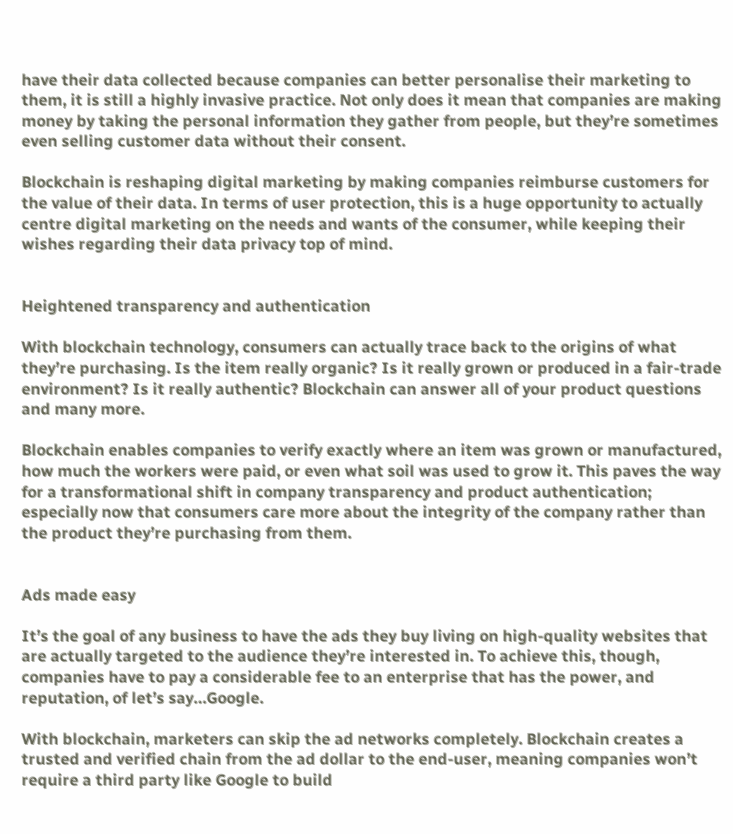have their data collected because companies can better personalise their marketing to them, it is still a highly invasive practice. Not only does it mean that companies are making money by taking the personal information they gather from people, but they’re sometimes even selling customer data without their consent.

Blockchain is reshaping digital marketing by making companies reimburse customers for the value of their data. In terms of user protection, this is a huge opportunity to actually centre digital marketing on the needs and wants of the consumer, while keeping their wishes regarding their data privacy top of mind.


Heightened transparency and authentication

With blockchain technology, consumers can actually trace back to the origins of what they’re purchasing. Is the item really organic? Is it really grown or produced in a fair-trade environment? Is it really authentic? Blockchain can answer all of your product questions and many more.

Blockchain enables companies to verify exactly where an item was grown or manufactured, how much the workers were paid, or even what soil was used to grow it. This paves the way for a transformational shift in company transparency and product authentication; especially now that consumers care more about the integrity of the company rather than the product they’re purchasing from them.


Ads made easy

It’s the goal of any business to have the ads they buy living on high-quality websites that are actually targeted to the audience they’re interested in. To achieve this, though, companies have to pay a considerable fee to an enterprise that has the power, and reputation, of let’s say…Google.

With blockchain, marketers can skip the ad networks completely. Blockchain creates a trusted and verified chain from the ad dollar to the end-user, meaning companies won’t require a third party like Google to build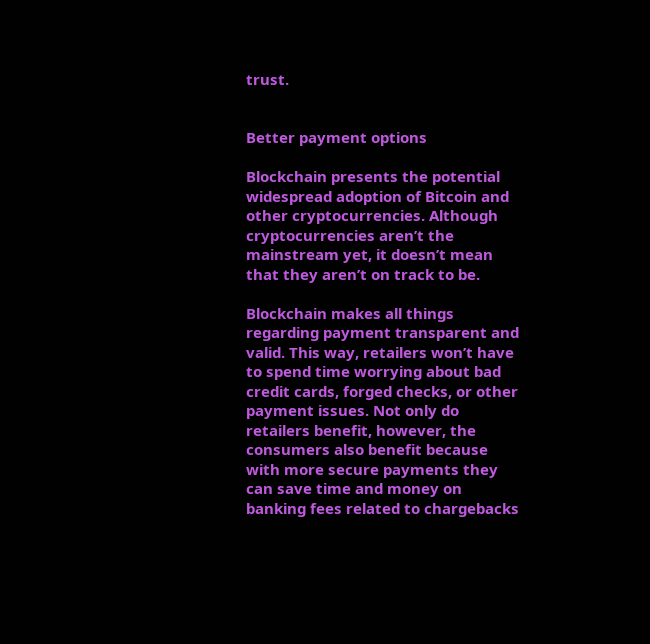trust.


Better payment options

Blockchain presents the potential widespread adoption of Bitcoin and other cryptocurrencies. Although cryptocurrencies aren’t the mainstream yet, it doesn’t mean that they aren’t on track to be.

Blockchain makes all things regarding payment transparent and valid. This way, retailers won’t have to spend time worrying about bad credit cards, forged checks, or other payment issues. Not only do retailers benefit, however, the consumers also benefit because with more secure payments they can save time and money on banking fees related to chargebacks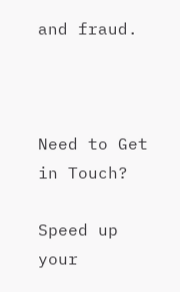and fraud.



Need to Get in Touch?

Speed up your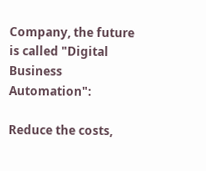Company, the future is called "Digital Business Automation":

Reduce the costs,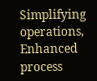Simplifying operations, Enhanced process